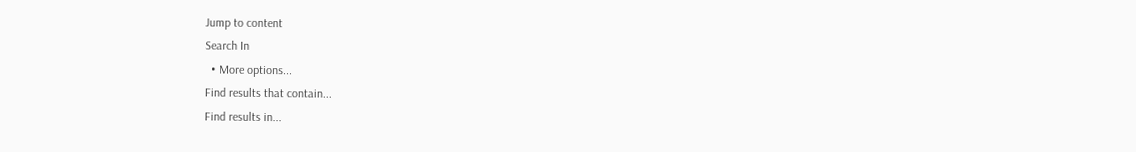Jump to content
Search In
  • More options...
Find results that contain...
Find results in...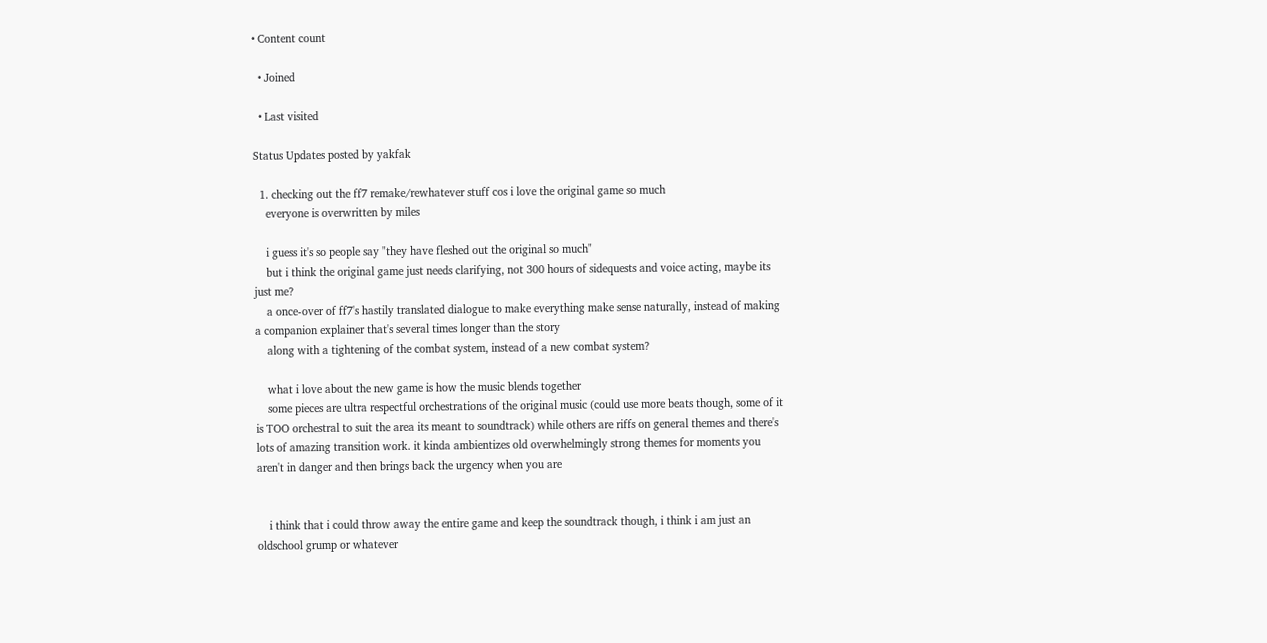• Content count

  • Joined

  • Last visited

Status Updates posted by yakfak

  1. checking out the ff7 remake/rewhatever stuff cos i love the original game so much
    everyone is overwritten by miles

    i guess it's so people say "they have fleshed out the original so much"
    but i think the original game just needs clarifying, not 300 hours of sidequests and voice acting, maybe its just me?
    a once-over of ff7's hastily translated dialogue to make everything make sense naturally, instead of making a companion explainer that's several times longer than the story
    along with a tightening of the combat system, instead of a new combat system?

    what i love about the new game is how the music blends together
    some pieces are ultra respectful orchestrations of the original music (could use more beats though, some of it is TOO orchestral to suit the area its meant to soundtrack) while others are riffs on general themes and there's lots of amazing transition work. it kinda ambientizes old overwhelmingly strong themes for moments you aren't in danger and then brings back the urgency when you are


    i think that i could throw away the entire game and keep the soundtrack though, i think i am just an oldschool grump or whatever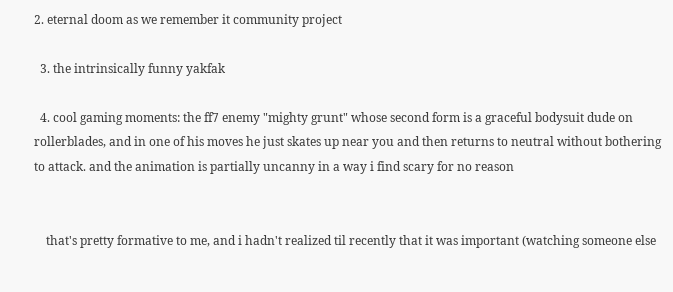2. eternal doom as we remember it community project

  3. the intrinsically funny yakfak

  4. cool gaming moments: the ff7 enemy "mighty grunt" whose second form is a graceful bodysuit dude on rollerblades, and in one of his moves he just skates up near you and then returns to neutral without bothering to attack. and the animation is partially uncanny in a way i find scary for no reason


    that's pretty formative to me, and i hadn't realized til recently that it was important (watching someone else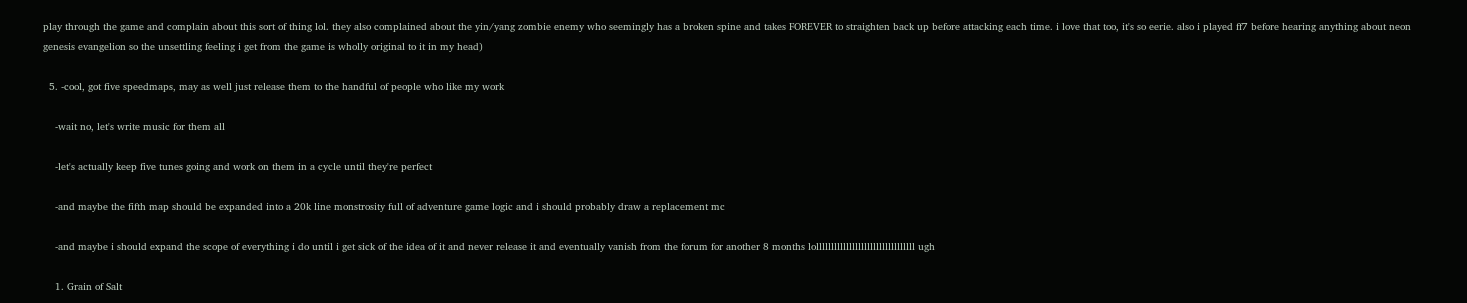play through the game and complain about this sort of thing lol. they also complained about the yin/yang zombie enemy who seemingly has a broken spine and takes FOREVER to straighten back up before attacking each time. i love that too, it's so eerie. also i played ff7 before hearing anything about neon genesis evangelion so the unsettling feeling i get from the game is wholly original to it in my head)

  5. -cool, got five speedmaps, may as well just release them to the handful of people who like my work

    -wait no, let's write music for them all

    -let's actually keep five tunes going and work on them in a cycle until they're perfect

    -and maybe the fifth map should be expanded into a 20k line monstrosity full of adventure game logic and i should probably draw a replacement mc

    -and maybe i should expand the scope of everything i do until i get sick of the idea of it and never release it and eventually vanish from the forum for another 8 months lolllllllllllllllllllllllllllllllll ugh

    1. Grain of Salt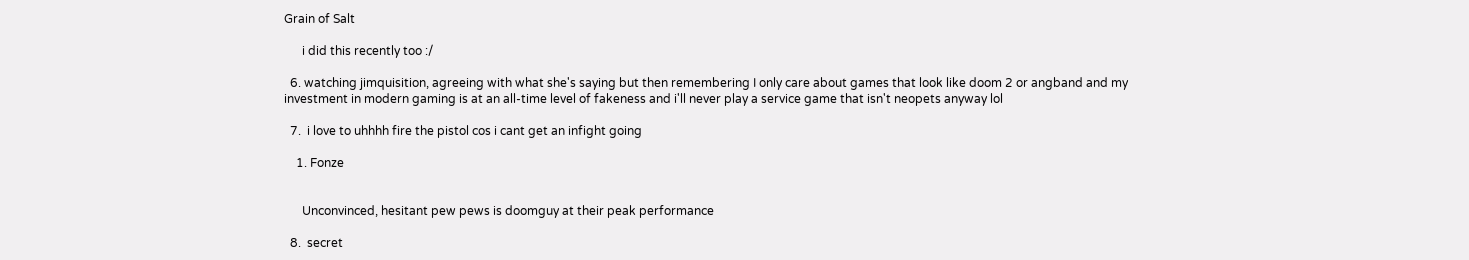Grain of Salt

      i did this recently too :/

  6. watching jimquisition, agreeing with what she's saying but then remembering I only care about games that look like doom 2 or angband and my investment in modern gaming is at an all-time level of fakeness and i'll never play a service game that isn't neopets anyway lol

  7.  i love to uhhhh fire the pistol cos i cant get an infight going

    1. Fonze


      Unconvinced, hesitant pew pews is doomguy at their peak performance

  8.  secret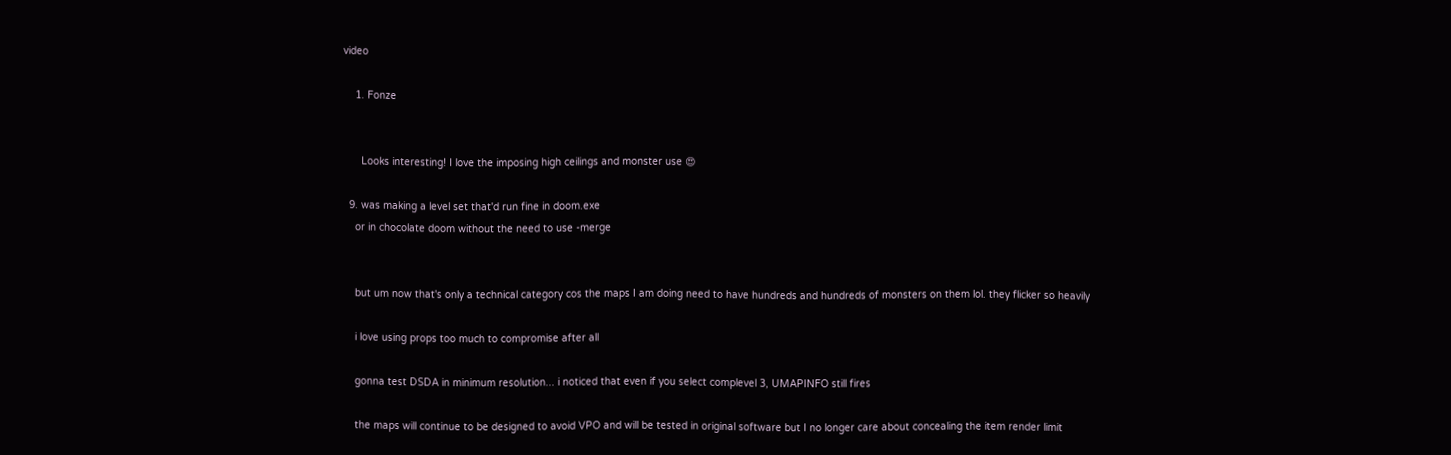video

    1. Fonze


      Looks interesting! I love the imposing high ceilings and monster use 😍

  9. was making a level set that'd run fine in doom.exe
    or in chocolate doom without the need to use -merge


    but um now that's only a technical category cos the maps I am doing need to have hundreds and hundreds of monsters on them lol. they flicker so heavily

    i love using props too much to compromise after all

    gonna test DSDA in minimum resolution... i noticed that even if you select complevel 3, UMAPINFO still fires

    the maps will continue to be designed to avoid VPO and will be tested in original software but I no longer care about concealing the item render limit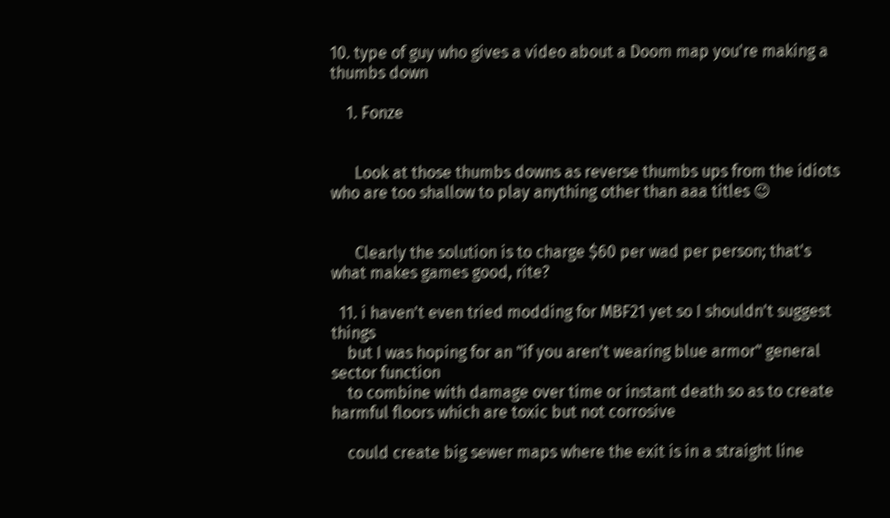10. type of guy who gives a video about a Doom map you're making a thumbs down

    1. Fonze


      Look at those thumbs downs as reverse thumbs ups from the idiots who are too shallow to play anything other than aaa titles 😉


      Clearly the solution is to charge $60 per wad per person; that's what makes games good, rite?

  11. i haven't even tried modding for MBF21 yet so I shouldn't suggest things
    but I was hoping for an "if you aren't wearing blue armor" general sector function
    to combine with damage over time or instant death so as to create harmful floors which are toxic but not corrosive

    could create big sewer maps where the exit is in a straight line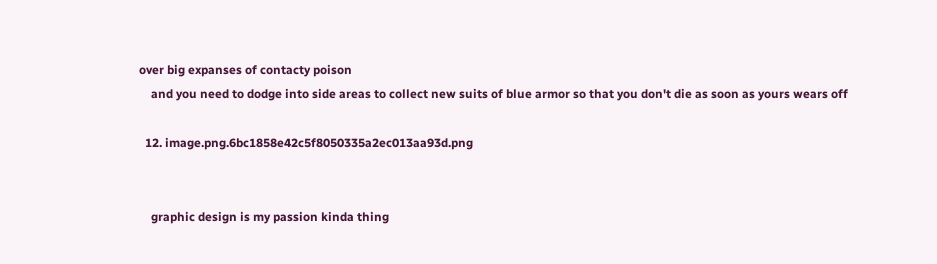over big expanses of contacty poison
    and you need to dodge into side areas to collect new suits of blue armor so that you don't die as soon as yours wears off

  12. image.png.6bc1858e42c5f8050335a2ec013aa93d.png


    graphic design is my passion kinda thing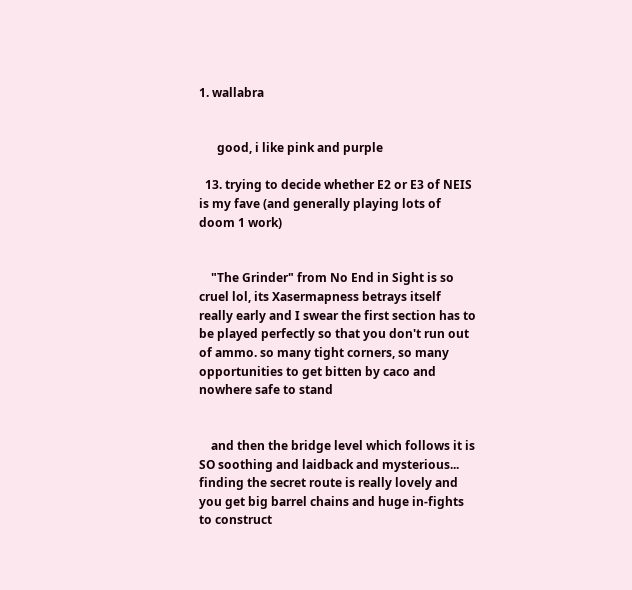1. wallabra


      good, i like pink and purple

  13. trying to decide whether E2 or E3 of NEIS is my fave (and generally playing lots of doom 1 work)


    "The Grinder" from No End in Sight is so cruel lol, its Xasermapness betrays itself really early and I swear the first section has to be played perfectly so that you don't run out of ammo. so many tight corners, so many opportunities to get bitten by caco and nowhere safe to stand


    and then the bridge level which follows it is SO soothing and laidback and mysterious... finding the secret route is really lovely and you get big barrel chains and huge in-fights to construct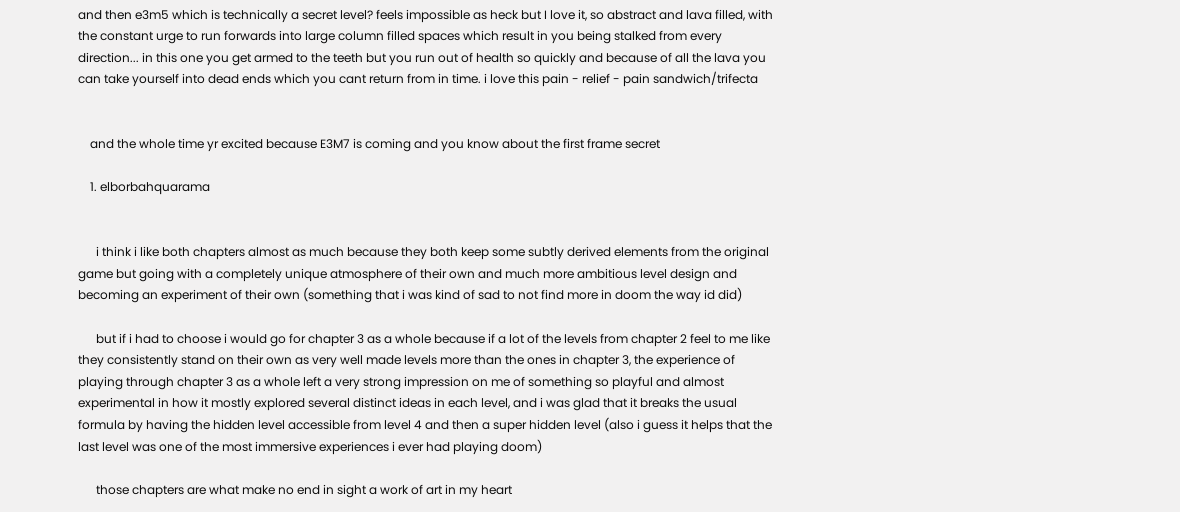and then e3m5 which is technically a secret level? feels impossible as heck but I love it, so abstract and lava filled, with the constant urge to run forwards into large column filled spaces which result in you being stalked from every direction... in this one you get armed to the teeth but you run out of health so quickly and because of all the lava you can take yourself into dead ends which you cant return from in time. i love this pain - relief - pain sandwich/trifecta


    and the whole time yr excited because E3M7 is coming and you know about the first frame secret

    1. elborbahquarama


      i think i like both chapters almost as much because they both keep some subtly derived elements from the original game but going with a completely unique atmosphere of their own and much more ambitious level design and becoming an experiment of their own (something that i was kind of sad to not find more in doom the way id did)

      but if i had to choose i would go for chapter 3 as a whole because if a lot of the levels from chapter 2 feel to me like they consistently stand on their own as very well made levels more than the ones in chapter 3, the experience of playing through chapter 3 as a whole left a very strong impression on me of something so playful and almost experimental in how it mostly explored several distinct ideas in each level, and i was glad that it breaks the usual formula by having the hidden level accessible from level 4 and then a super hidden level (also i guess it helps that the last level was one of the most immersive experiences i ever had playing doom)

      those chapters are what make no end in sight a work of art in my heart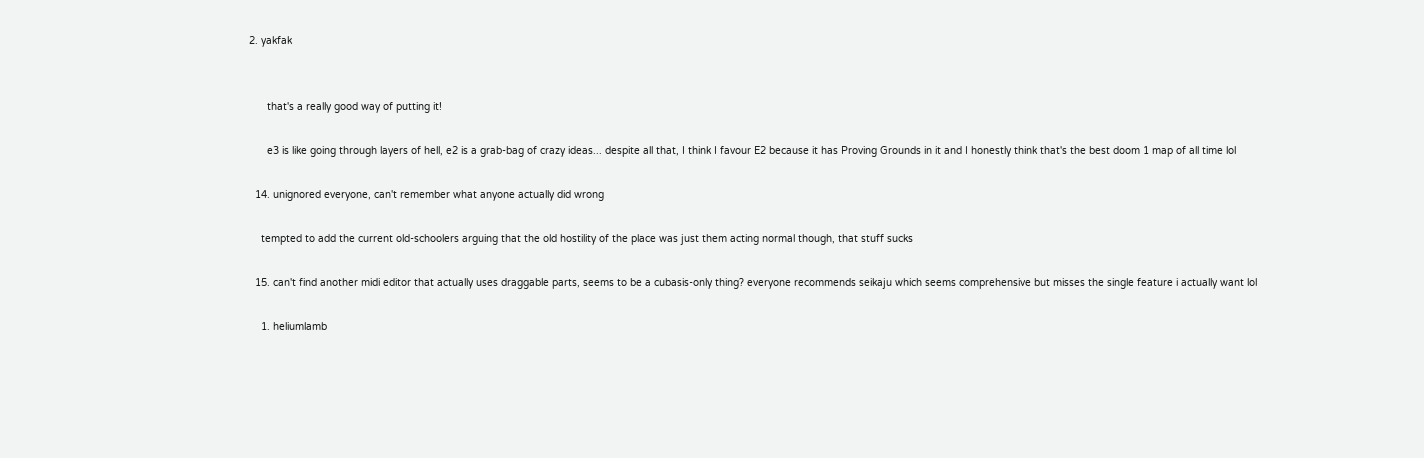2. yakfak


      that's a really good way of putting it!

      e3 is like going through layers of hell, e2 is a grab-bag of crazy ideas... despite all that, I think I favour E2 because it has Proving Grounds in it and I honestly think that's the best doom 1 map of all time lol

  14. unignored everyone, can't remember what anyone actually did wrong

    tempted to add the current old-schoolers arguing that the old hostility of the place was just them acting normal though, that stuff sucks

  15. can't find another midi editor that actually uses draggable parts, seems to be a cubasis-only thing? everyone recommends seikaju which seems comprehensive but misses the single feature i actually want lol

    1. heliumlamb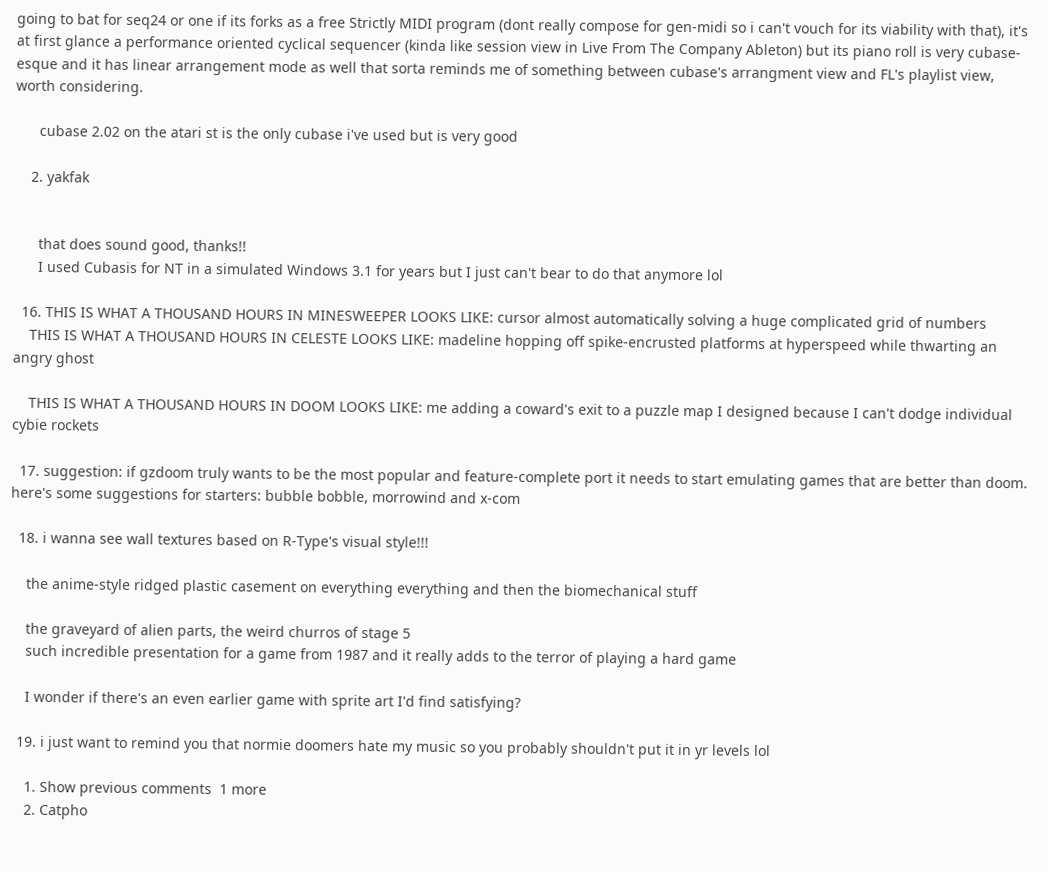going to bat for seq24 or one if its forks as a free Strictly MIDI program (dont really compose for gen-midi so i can't vouch for its viability with that), it's at first glance a performance oriented cyclical sequencer (kinda like session view in Live From The Company Ableton) but its piano roll is very cubase-esque and it has linear arrangement mode as well that sorta reminds me of something between cubase's arrangment view and FL's playlist view, worth considering.

      cubase 2.02 on the atari st is the only cubase i've used but is very good

    2. yakfak


      that does sound good, thanks!!
      I used Cubasis for NT in a simulated Windows 3.1 for years but I just can't bear to do that anymore lol

  16. THIS IS WHAT A THOUSAND HOURS IN MINESWEEPER LOOKS LIKE: cursor almost automatically solving a huge complicated grid of numbers
    THIS IS WHAT A THOUSAND HOURS IN CELESTE LOOKS LIKE: madeline hopping off spike-encrusted platforms at hyperspeed while thwarting an angry ghost

    THIS IS WHAT A THOUSAND HOURS IN DOOM LOOKS LIKE: me adding a coward's exit to a puzzle map I designed because I can't dodge individual cybie rockets

  17. suggestion: if gzdoom truly wants to be the most popular and feature-complete port it needs to start emulating games that are better than doom. here's some suggestions for starters: bubble bobble, morrowind and x-com

  18. i wanna see wall textures based on R-Type's visual style!!!

    the anime-style ridged plastic casement on everything everything and then the biomechanical stuff

    the graveyard of alien parts, the weird churros of stage 5
    such incredible presentation for a game from 1987 and it really adds to the terror of playing a hard game

    I wonder if there's an even earlier game with sprite art I'd find satisfying?

  19. i just want to remind you that normie doomers hate my music so you probably shouldn't put it in yr levels lol

    1. Show previous comments  1 more
    2. Catpho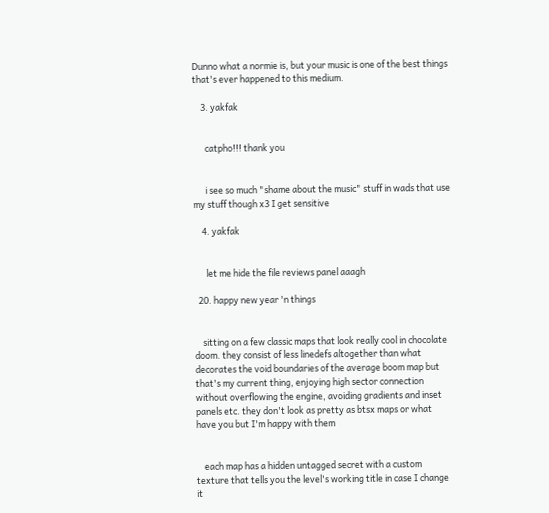Dunno what a normie is, but your music is one of the best things that's ever happened to this medium.

    3. yakfak


      catpho!!! thank you


      i see so much "shame about the music" stuff in wads that use my stuff though x3 I get sensitive

    4. yakfak


      let me hide the file reviews panel aaagh

  20. happy new year 'n things


    sitting on a few classic maps that look really cool in chocolate doom. they consist of less linedefs altogether than what decorates the void boundaries of the average boom map but that's my current thing, enjoying high sector connection without overflowing the engine, avoiding gradients and inset panels etc. they don't look as pretty as btsx maps or what have you but I'm happy with them


    each map has a hidden untagged secret with a custom texture that tells you the level's working title in case I change it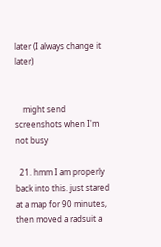later (I always change it later)


    might send screenshots when I'm not busy

  21. hmm I am properly back into this. just stared at a map for 90 minutes, then moved a radsuit a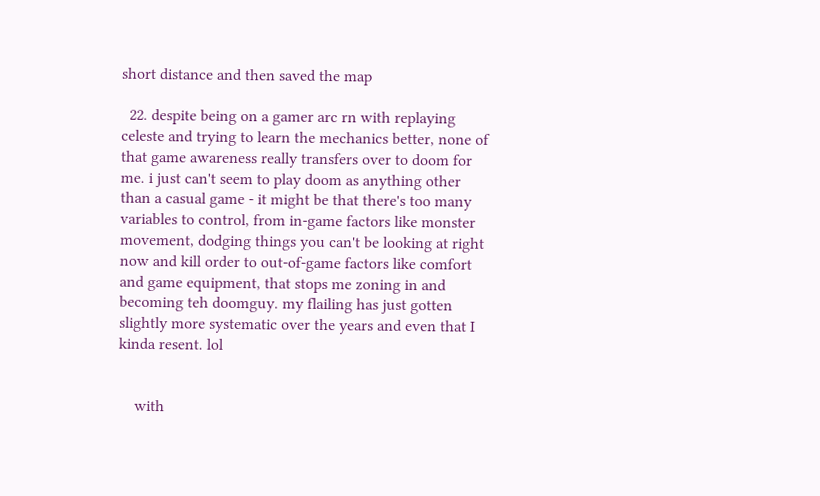short distance and then saved the map

  22. despite being on a gamer arc rn with replaying celeste and trying to learn the mechanics better, none of that game awareness really transfers over to doom for me. i just can't seem to play doom as anything other than a casual game - it might be that there's too many variables to control, from in-game factors like monster movement, dodging things you can't be looking at right now and kill order to out-of-game factors like comfort and game equipment, that stops me zoning in and becoming teh doomguy. my flailing has just gotten slightly more systematic over the years and even that I kinda resent. lol


    with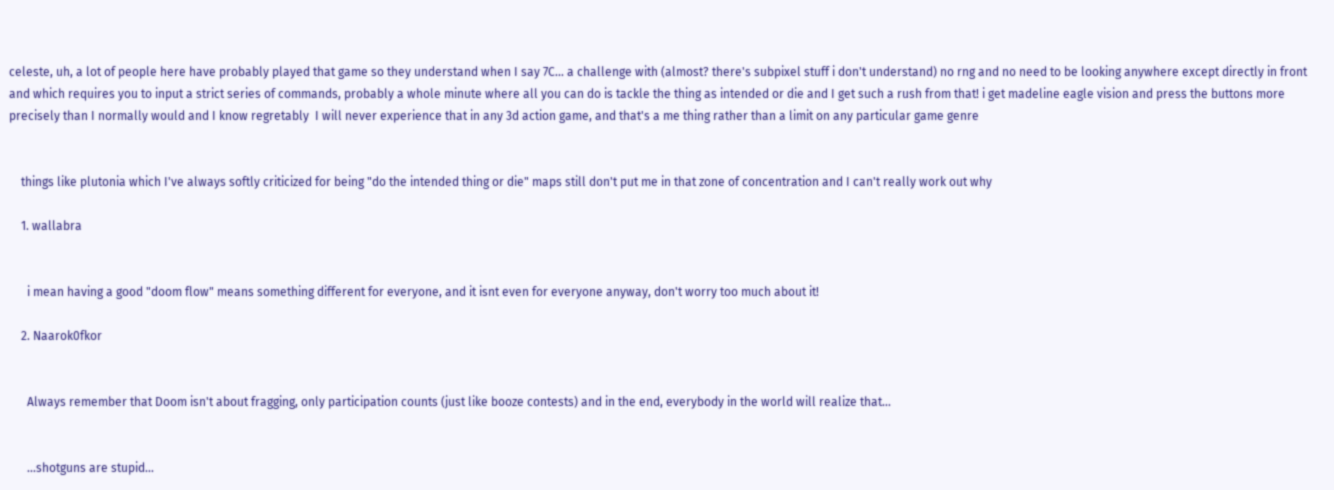celeste, uh, a lot of people here have probably played that game so they understand when I say 7C... a challenge with (almost? there's subpixel stuff i don't understand) no rng and no need to be looking anywhere except directly in front and which requires you to input a strict series of commands, probably a whole minute where all you can do is tackle the thing as intended or die and I get such a rush from that! i get madeline eagle vision and press the buttons more precisely than I normally would and I know regretably  I will never experience that in any 3d action game, and that's a me thing rather than a limit on any particular game genre


    things like plutonia which I've always softly criticized for being "do the intended thing or die" maps still don't put me in that zone of concentration and I can't really work out why

    1. wallabra


      i mean having a good "doom flow" means something different for everyone, and it isnt even for everyone anyway, don't worry too much about it!

    2. Naarok0fkor


      Always remember that Doom isn't about fragging, only participation counts (just like booze contests) and in the end, everybody in the world will realize that...


      ...shotguns are stupid...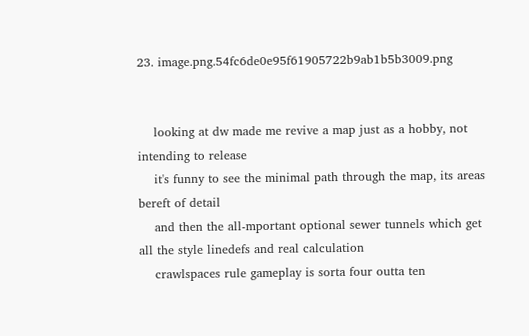23. image.png.54fc6de0e95f61905722b9ab1b5b3009.png


    looking at dw made me revive a map just as a hobby, not intending to release
    it's funny to see the minimal path through the map, its areas bereft of detail
    and then the all-mportant optional sewer tunnels which get all the style linedefs and real calculation
    crawlspaces rule gameplay is sorta four outta ten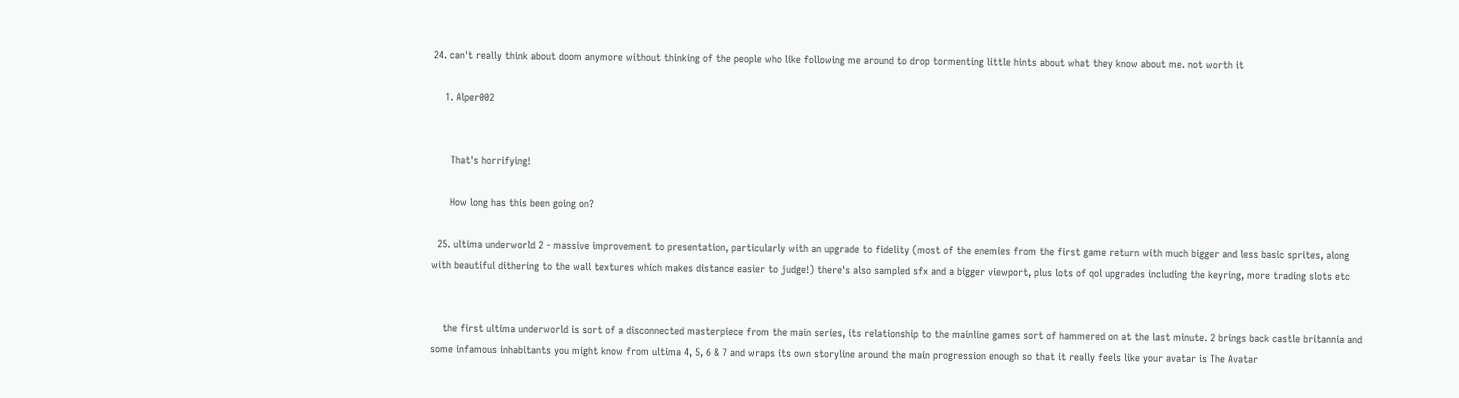24. can't really think about doom anymore without thinking of the people who like following me around to drop tormenting little hints about what they know about me. not worth it

    1. Alper002


      That's horrifying!

      How long has this been going on?

  25. ultima underworld 2 - massive improvement to presentation, particularly with an upgrade to fidelity (most of the enemies from the first game return with much bigger and less basic sprites, along with beautiful dithering to the wall textures which makes distance easier to judge!) there's also sampled sfx and a bigger viewport, plus lots of qol upgrades including the keyring, more trading slots etc


    the first ultima underworld is sort of a disconnected masterpiece from the main series, its relationship to the mainline games sort of hammered on at the last minute. 2 brings back castle britannia and some infamous inhabitants you might know from ultima 4, 5, 6 & 7 and wraps its own storyline around the main progression enough so that it really feels like your avatar is The Avatar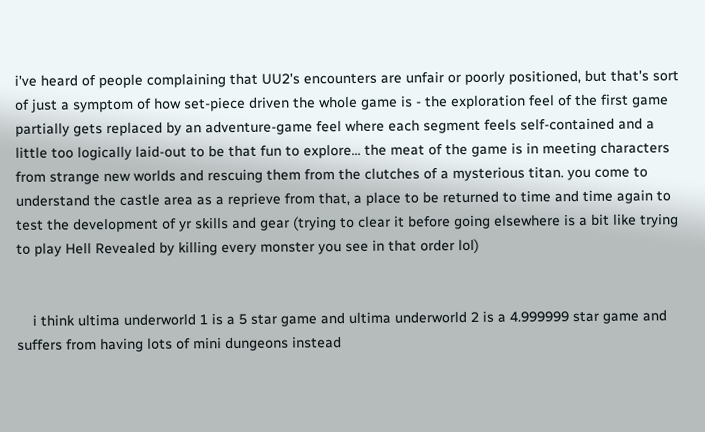i've heard of people complaining that UU2's encounters are unfair or poorly positioned, but that's sort of just a symptom of how set-piece driven the whole game is - the exploration feel of the first game partially gets replaced by an adventure-game feel where each segment feels self-contained and a little too logically laid-out to be that fun to explore... the meat of the game is in meeting characters from strange new worlds and rescuing them from the clutches of a mysterious titan. you come to understand the castle area as a reprieve from that, a place to be returned to time and time again to test the development of yr skills and gear (trying to clear it before going elsewhere is a bit like trying to play Hell Revealed by killing every monster you see in that order lol)


    i think ultima underworld 1 is a 5 star game and ultima underworld 2 is a 4.999999 star game and suffers from having lots of mini dungeons instead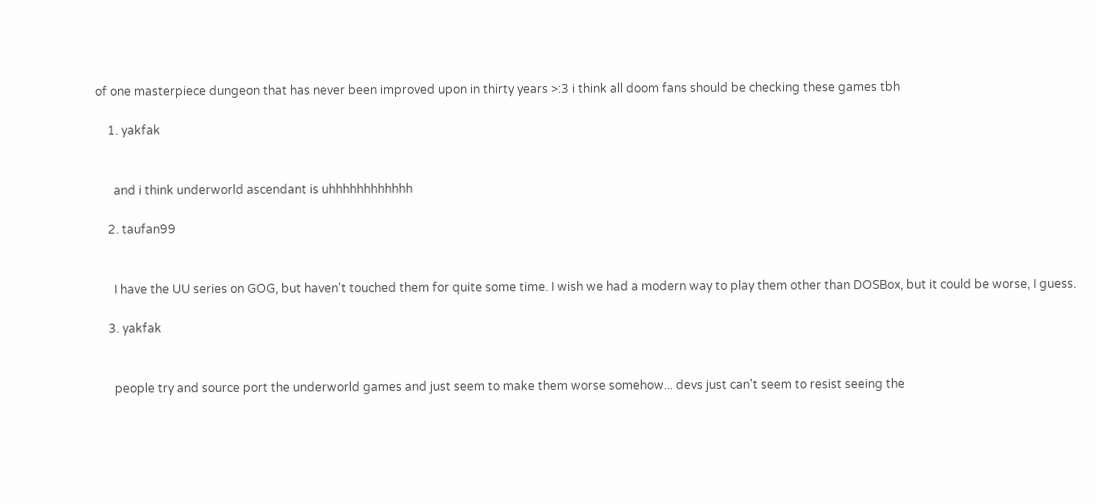of one masterpiece dungeon that has never been improved upon in thirty years >:3 i think all doom fans should be checking these games tbh

    1. yakfak


      and i think underworld ascendant is uhhhhhhhhhhhh

    2. taufan99


      I have the UU series on GOG, but haven't touched them for quite some time. I wish we had a modern way to play them other than DOSBox, but it could be worse, I guess.

    3. yakfak


      people try and source port the underworld games and just seem to make them worse somehow... devs just can't seem to resist seeing the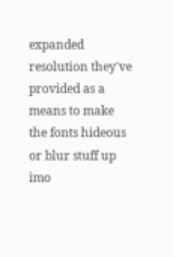expanded resolution they've provided as a means to make the fonts hideous or blur stuff up imo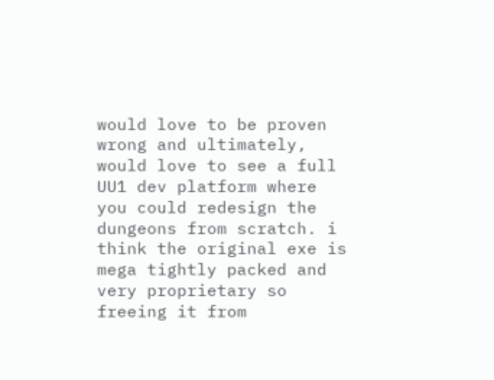would love to be proven wrong and ultimately, would love to see a full UU1 dev platform where you could redesign the dungeons from scratch. i think the original exe is mega tightly packed and very proprietary so freeing it from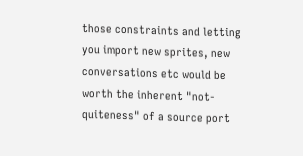those constraints and letting you import new sprites, new conversations etc would be worth the inherent "not-quiteness" of a source port